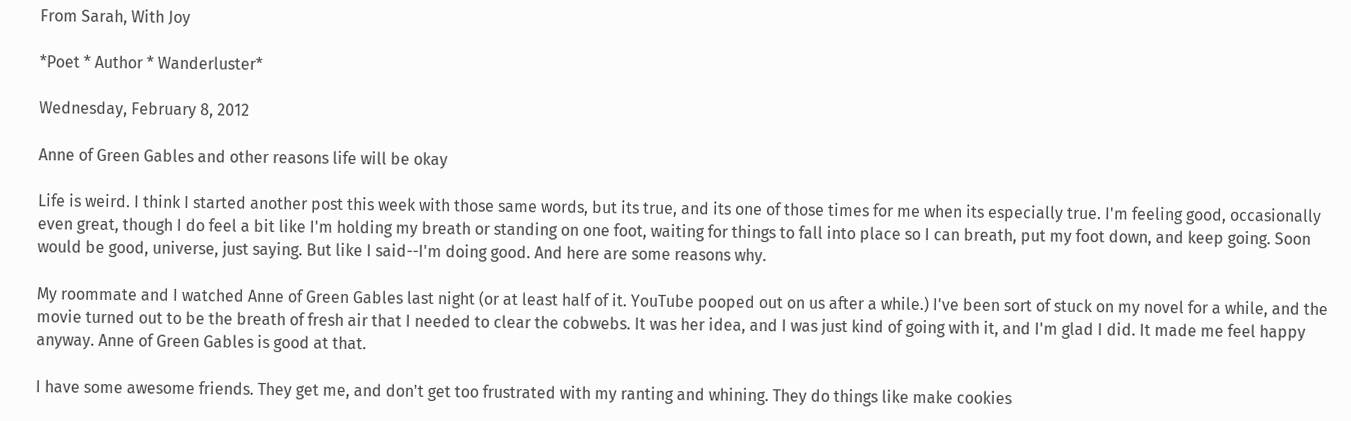From Sarah, With Joy

*Poet * Author * Wanderluster*

Wednesday, February 8, 2012

Anne of Green Gables and other reasons life will be okay

Life is weird. I think I started another post this week with those same words, but its true, and its one of those times for me when its especially true. I'm feeling good, occasionally even great, though I do feel a bit like I'm holding my breath or standing on one foot, waiting for things to fall into place so I can breath, put my foot down, and keep going. Soon would be good, universe, just saying. But like I said--I'm doing good. And here are some reasons why.

My roommate and I watched Anne of Green Gables last night (or at least half of it. YouTube pooped out on us after a while.) I've been sort of stuck on my novel for a while, and the movie turned out to be the breath of fresh air that I needed to clear the cobwebs. It was her idea, and I was just kind of going with it, and I'm glad I did. It made me feel happy anyway. Anne of Green Gables is good at that.

I have some awesome friends. They get me, and don't get too frustrated with my ranting and whining. They do things like make cookies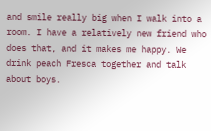and smile really big when I walk into a room. I have a relatively new friend who does that, and it makes me happy. We drink peach Fresca together and talk about boys.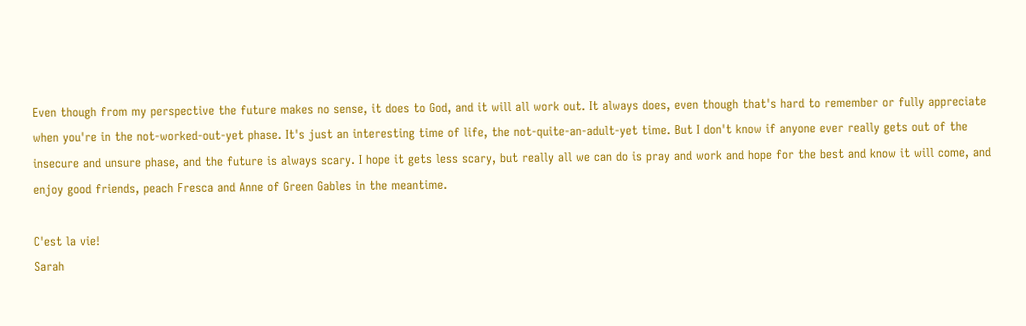Even though from my perspective the future makes no sense, it does to God, and it will all work out. It always does, even though that's hard to remember or fully appreciate when you're in the not-worked-out-yet phase. It's just an interesting time of life, the not-quite-an-adult-yet time. But I don't know if anyone ever really gets out of the insecure and unsure phase, and the future is always scary. I hope it gets less scary, but really all we can do is pray and work and hope for the best and know it will come, and enjoy good friends, peach Fresca and Anne of Green Gables in the meantime.

C'est la vie!
Sarah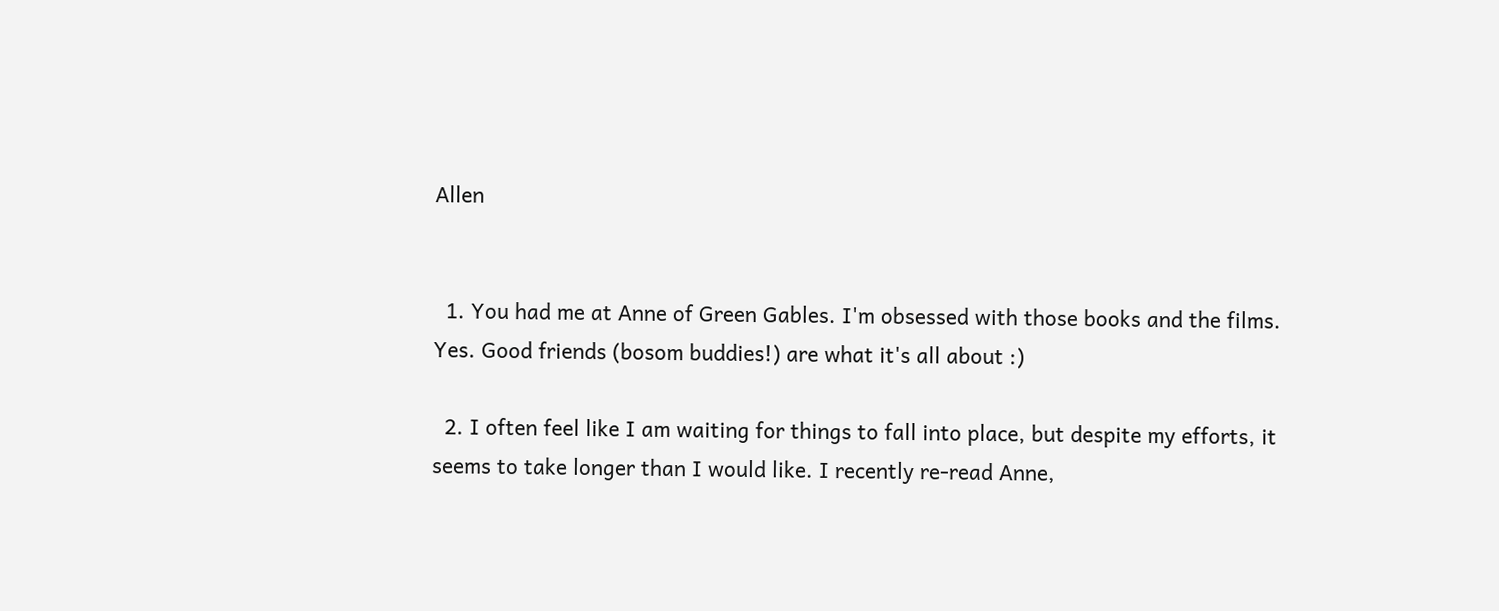Allen


  1. You had me at Anne of Green Gables. I'm obsessed with those books and the films. Yes. Good friends (bosom buddies!) are what it's all about :)

  2. I often feel like I am waiting for things to fall into place, but despite my efforts, it seems to take longer than I would like. I recently re-read Anne,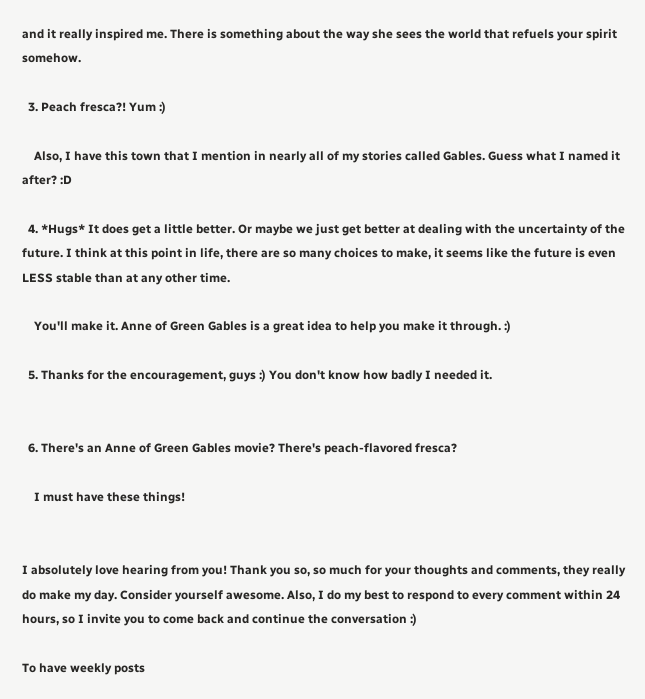and it really inspired me. There is something about the way she sees the world that refuels your spirit somehow.

  3. Peach fresca?! Yum :)

    Also, I have this town that I mention in nearly all of my stories called Gables. Guess what I named it after? :D

  4. *Hugs* It does get a little better. Or maybe we just get better at dealing with the uncertainty of the future. I think at this point in life, there are so many choices to make, it seems like the future is even LESS stable than at any other time.

    You'll make it. Anne of Green Gables is a great idea to help you make it through. :)

  5. Thanks for the encouragement, guys :) You don't know how badly I needed it.


  6. There's an Anne of Green Gables movie? There's peach-flavored fresca?

    I must have these things!


I absolutely love hearing from you! Thank you so, so much for your thoughts and comments, they really do make my day. Consider yourself awesome. Also, I do my best to respond to every comment within 24 hours, so I invite you to come back and continue the conversation :)

To have weekly posts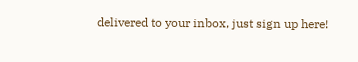delivered to your inbox, just sign up here!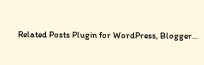Related Posts Plugin for WordPress, Blogger...